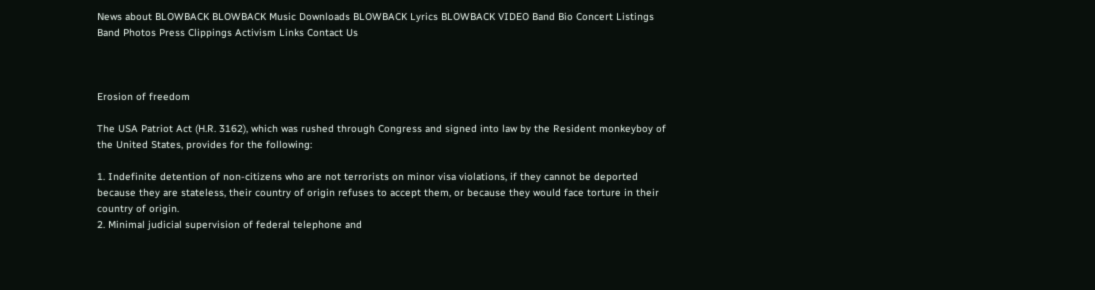News about BLOWBACK BLOWBACK Music Downloads BLOWBACK Lyrics BLOWBACK VIDEO Band Bio Concert Listings Band Photos Press Clippings Activism Links Contact Us



Erosion of freedom

The USA Patriot Act (H.R. 3162), which was rushed through Congress and signed into law by the Resident monkeyboy of the United States, provides for the following:

1. Indefinite detention of non-citizens who are not terrorists on minor visa violations, if they cannot be deported because they are stateless, their country of origin refuses to accept them, or because they would face torture in their country of origin.
2. Minimal judicial supervision of federal telephone and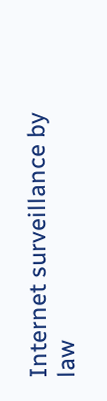Internet surveillance by law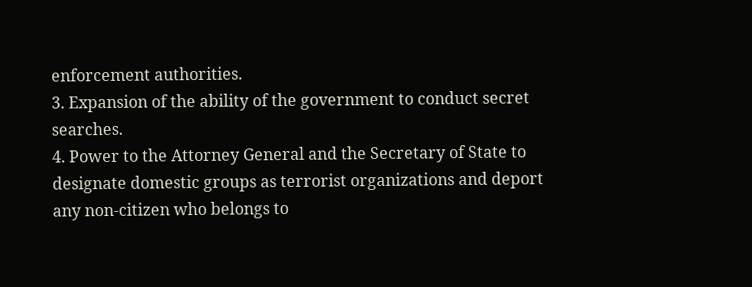enforcement authorities.
3. Expansion of the ability of the government to conduct secret searches.
4. Power to the Attorney General and the Secretary of State to designate domestic groups as terrorist organizations and deport any non-citizen who belongs to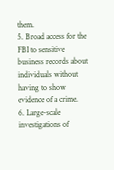them.
5. Broad access for the FBI to sensitive business records about individuals without having to show evidence of a crime.
6. Large-scale investigations of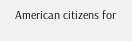American citizens for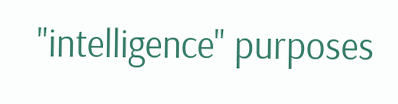"intelligence" purposes